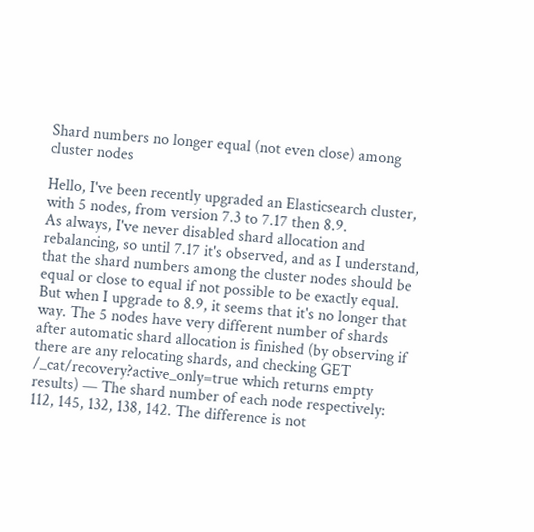Shard numbers no longer equal (not even close) among cluster nodes

Hello, I've been recently upgraded an Elasticsearch cluster, with 5 nodes, from version 7.3 to 7.17 then 8.9.
As always, I've never disabled shard allocation and rebalancing, so until 7.17 it's observed, and as I understand, that the shard numbers among the cluster nodes should be equal or close to equal if not possible to be exactly equal.
But when I upgrade to 8.9, it seems that it's no longer that way. The 5 nodes have very different number of shards after automatic shard allocation is finished (by observing if there are any relocating shards, and checking GET /_cat/recovery?active_only=true which returns empty results) — The shard number of each node respectively: 112, 145, 132, 138, 142. The difference is not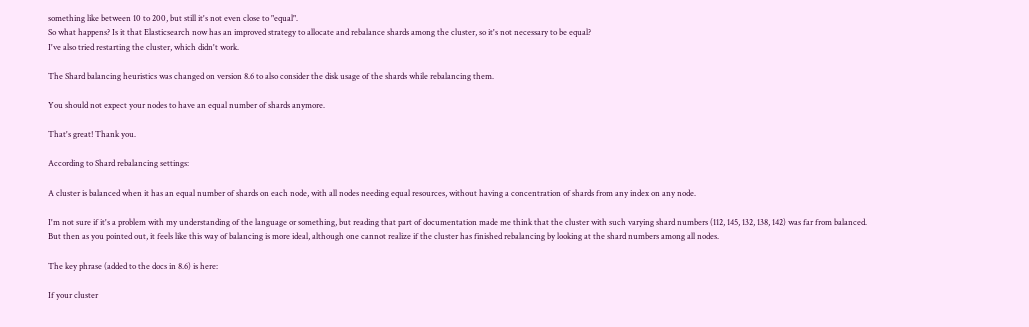something like between 10 to 200, but still it's not even close to "equal".
So what happens? Is it that Elasticsearch now has an improved strategy to allocate and rebalance shards among the cluster, so it's not necessary to be equal?
I've also tried restarting the cluster, which didn't work.

The Shard balancing heuristics was changed on version 8.6 to also consider the disk usage of the shards while rebalancing them.

You should not expect your nodes to have an equal number of shards anymore.

That's great! Thank you.

According to Shard rebalancing settings:

A cluster is balanced when it has an equal number of shards on each node, with all nodes needing equal resources, without having a concentration of shards from any index on any node.

I'm not sure if it's a problem with my understanding of the language or something, but reading that part of documentation made me think that the cluster with such varying shard numbers (112, 145, 132, 138, 142) was far from balanced.
But then as you pointed out, it feels like this way of balancing is more ideal, although one cannot realize if the cluster has finished rebalancing by looking at the shard numbers among all nodes.

The key phrase (added to the docs in 8.6) is here:

If your cluster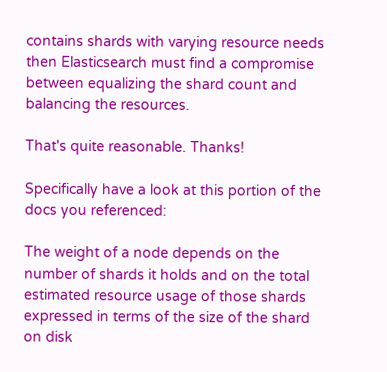contains shards with varying resource needs then Elasticsearch must find a compromise between equalizing the shard count and balancing the resources.

That's quite reasonable. Thanks!

Specifically have a look at this portion of the docs you referenced:

The weight of a node depends on the number of shards it holds and on the total estimated resource usage of those shards expressed in terms of the size of the shard on disk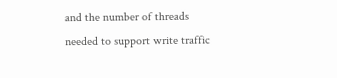and the number of threads needed to support write traffic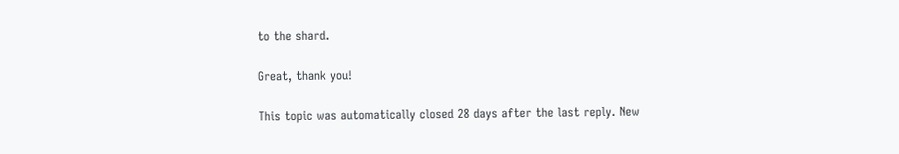to the shard.

Great, thank you!

This topic was automatically closed 28 days after the last reply. New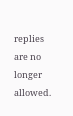replies are no longer allowed.